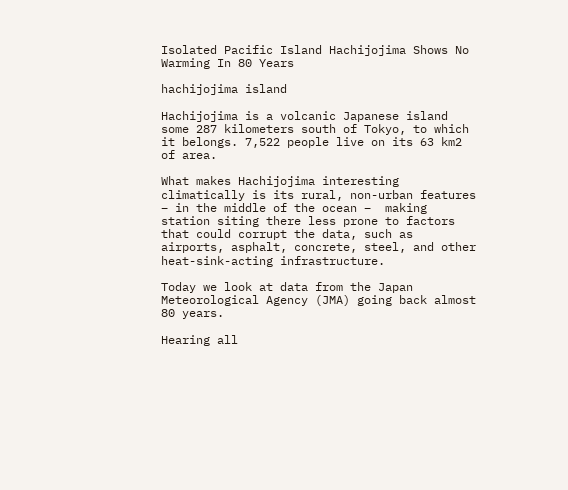Isolated Pacific Island Hachijojima Shows No Warming In 80 Years

hachijojima island

Hachijojima is a volcanic Japanese island some 287 kilometers south of Tokyo, to which it belongs. 7,522 people live on its 63 km2 of area.

What makes Hachijojima interesting climatically is its rural, non-urban features – in the middle of the ocean –  making station siting there less prone to factors that could corrupt the data, such as airports, asphalt, concrete, steel, and other heat-sink-acting infrastructure.

Today we look at data from the Japan Meteorological Agency (JMA) going back almost 80 years.

Hearing all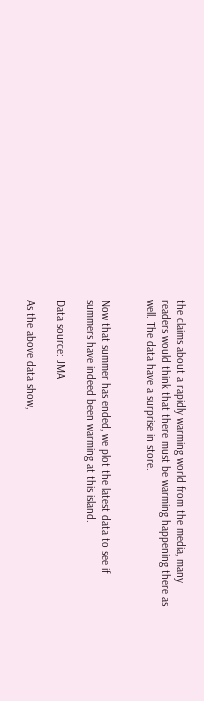the claims about a rapidly warming world from the media, many readers would think that there must be warming happening there as well. The data have a surprise in store.


Now that summer has ended, we plot the latest data to see if summers have indeed been warming at this island.

Data source: JMA

As the above data show,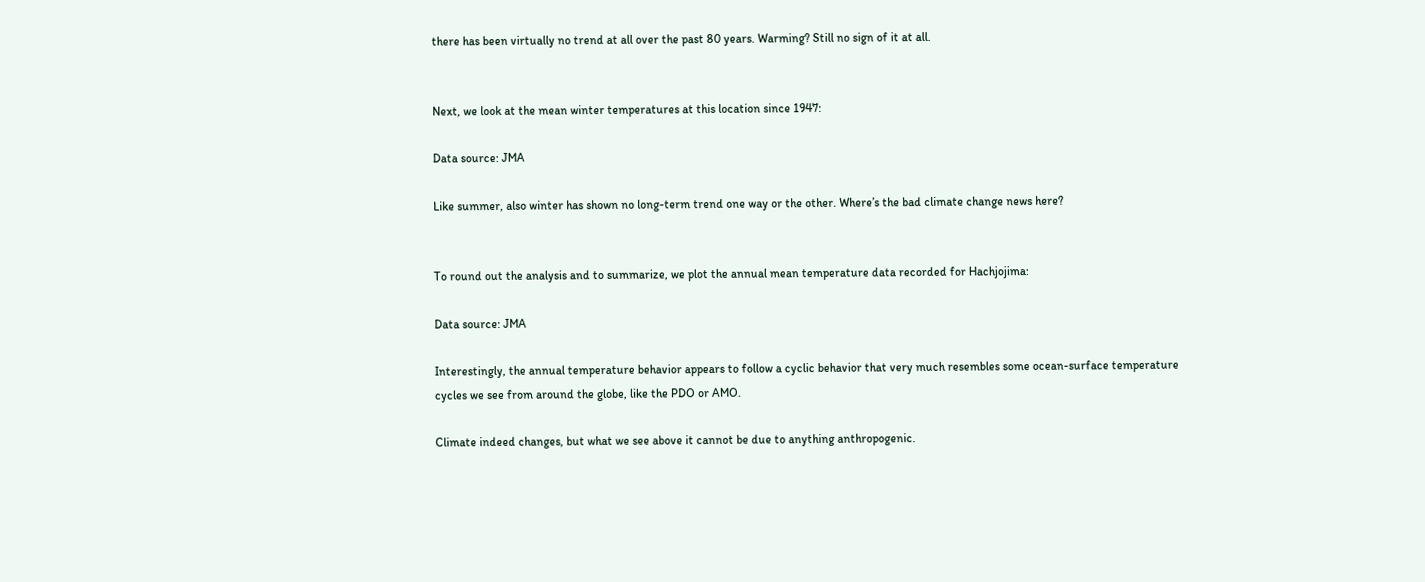there has been virtually no trend at all over the past 80 years. Warming? Still no sign of it at all.


Next, we look at the mean winter temperatures at this location since 1947:

Data source: JMA

Like summer, also winter has shown no long-term trend one way or the other. Where’s the bad climate change news here?


To round out the analysis and to summarize, we plot the annual mean temperature data recorded for Hachjojima:

Data source: JMA

Interestingly, the annual temperature behavior appears to follow a cyclic behavior that very much resembles some ocean-surface temperature cycles we see from around the globe, like the PDO or AMO.

Climate indeed changes, but what we see above it cannot be due to anything anthropogenic.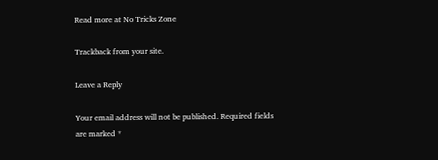Read more at No Tricks Zone

Trackback from your site.

Leave a Reply

Your email address will not be published. Required fields are marked *